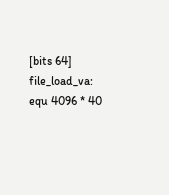[bits 64]
file_load_va: equ 4096 * 40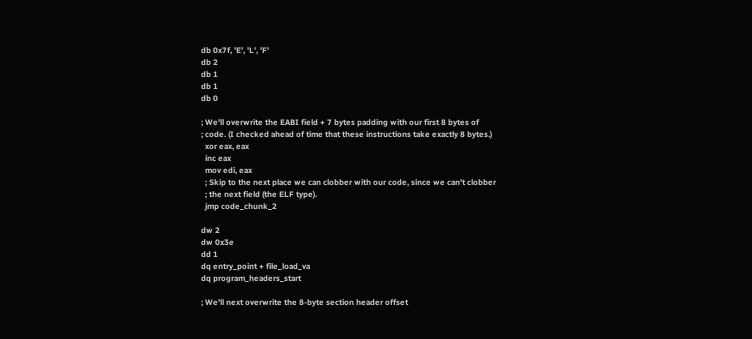db 0x7f, 'E', 'L', 'F'
db 2
db 1
db 1
db 0

; We'll overwrite the EABI field + 7 bytes padding with our first 8 bytes of
; code. (I checked ahead of time that these instructions take exactly 8 bytes.)
  xor eax, eax
  inc eax
  mov edi, eax
  ; Skip to the next place we can clobber with our code, since we can't clobber
  ; the next field (the ELF type).
  jmp code_chunk_2

dw 2
dw 0x3e
dd 1
dq entry_point + file_load_va
dq program_headers_start

; We'll next overwrite the 8-byte section header offset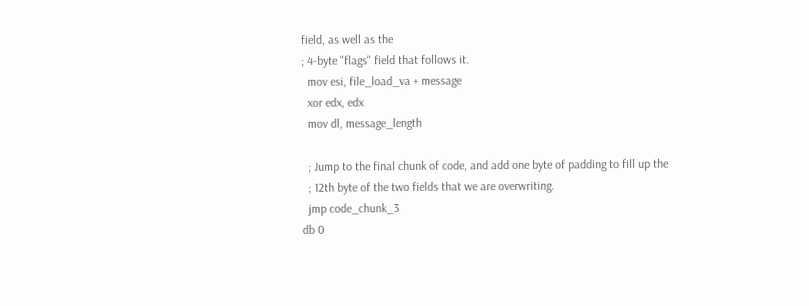field, as well as the
; 4-byte "flags" field that follows it.
  mov esi, file_load_va + message
  xor edx, edx
  mov dl, message_length

  ; Jump to the final chunk of code, and add one byte of padding to fill up the
  ; 12th byte of the two fields that we are overwriting.
  jmp code_chunk_3
db 0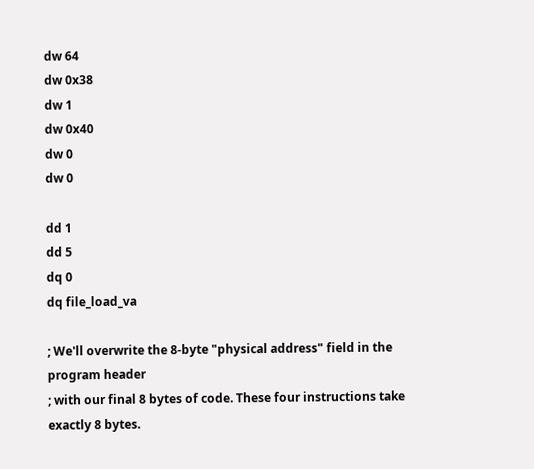dw 64
dw 0x38
dw 1
dw 0x40
dw 0
dw 0

dd 1
dd 5
dq 0
dq file_load_va

; We'll overwrite the 8-byte "physical address" field in the program header
; with our final 8 bytes of code. These four instructions take exactly 8 bytes.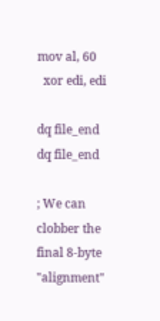mov al, 60
  xor edi, edi

dq file_end
dq file_end

; We can clobber the final 8-byte "alignment"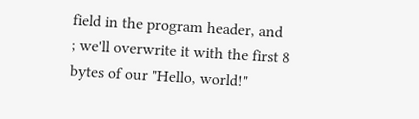field in the program header, and
; we'll overwrite it with the first 8 bytes of our "Hello, world!"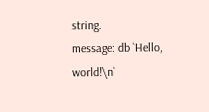string.
message: db `Hello, world!\n`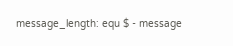message_length: equ $ - message